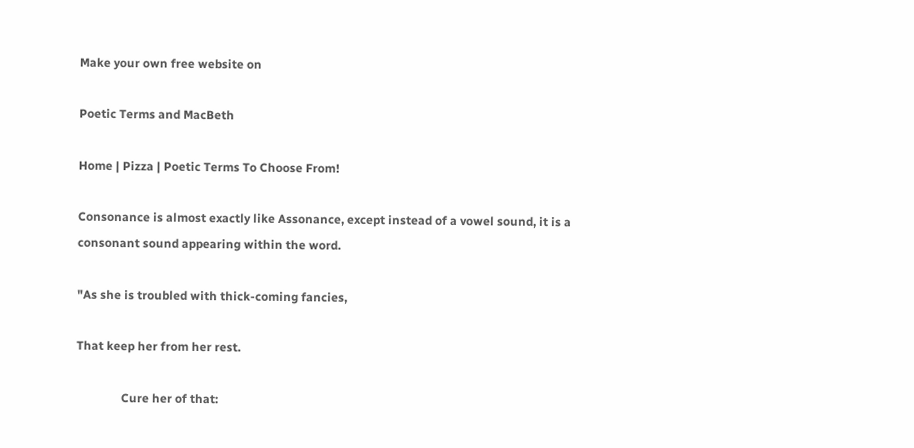Make your own free website on

Poetic Terms and MacBeth

Home | Pizza | Poetic Terms To Choose From!

Consonance is almost exactly like Assonance, except instead of a vowel sound, it is a consonant sound appearing within the word.

"As she is troubled with thick-coming fancies,

That keep her from her rest.

               Cure her of that: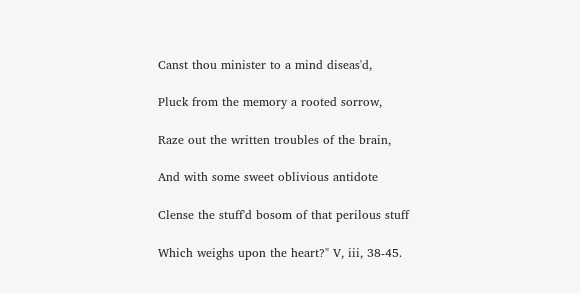Canst thou minister to a mind diseas'd,

Pluck from the memory a rooted sorrow,

Raze out the written troubles of the brain,

And with some sweet oblivious antidote

Clense the stuff'd bosom of that perilous stuff

Which weighs upon the heart?" V, iii, 38-45.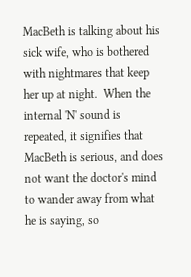MacBeth is talking about his sick wife, who is bothered with nightmares that keep her up at night.  When the internal 'N' sound is repeated, it signifies that MacBeth is serious, and does not want the doctor's mind to wander away from what he is saying, so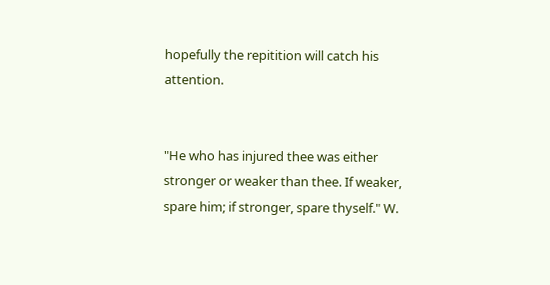hopefully the repitition will catch his attention.


"He who has injured thee was either stronger or weaker than thee. If weaker, spare him; if stronger, spare thyself." W.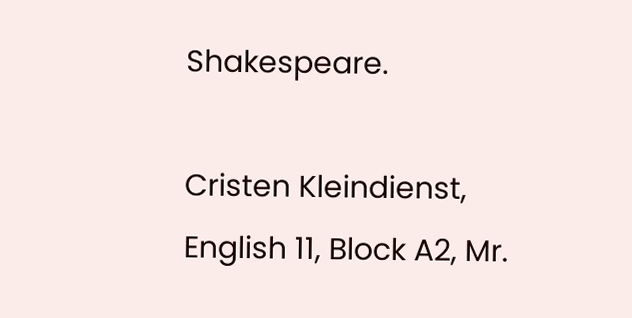Shakespeare.

Cristen Kleindienst, English 11, Block A2, Mr.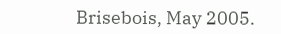Brisebois, May 2005.